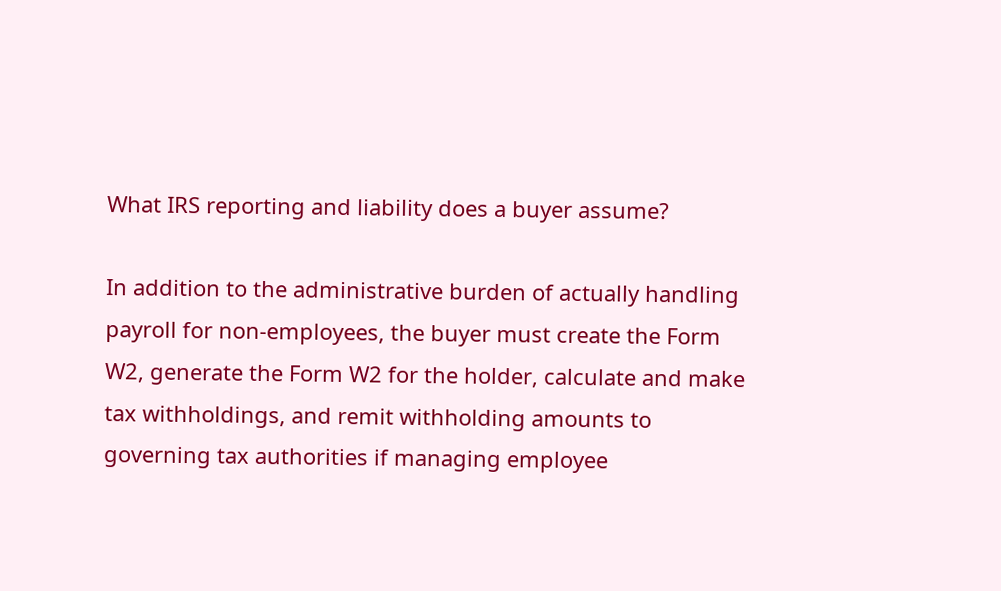What IRS reporting and liability does a buyer assume?

In addition to the administrative burden of actually handling payroll for non-employees, the buyer must create the Form W2, generate the Form W2 for the holder, calculate and make tax withholdings, and remit withholding amounts to governing tax authorities if managing employee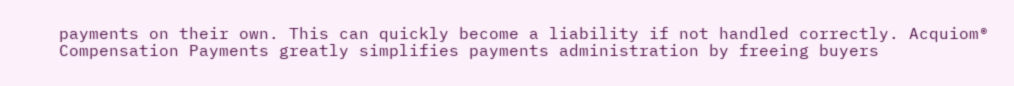payments on their own. This can quickly become a liability if not handled correctly. Acquiom® Compensation Payments greatly simplifies payments administration by freeing buyers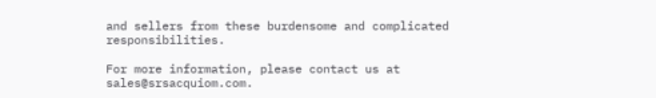and sellers from these burdensome and complicated responsibilities.

For more information, please contact us at sales@srsacquiom.com.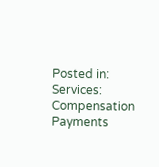Posted in: Services: Compensation Payments